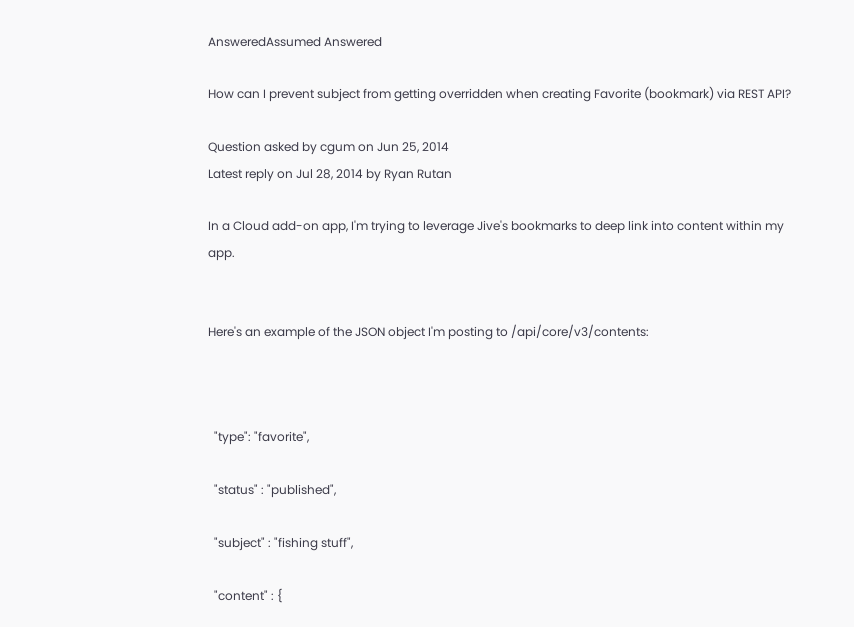AnsweredAssumed Answered

How can I prevent subject from getting overridden when creating Favorite (bookmark) via REST API?

Question asked by cgum on Jun 25, 2014
Latest reply on Jul 28, 2014 by Ryan Rutan

In a Cloud add-on app, I'm trying to leverage Jive's bookmarks to deep link into content within my app.


Here's an example of the JSON object I'm posting to /api/core/v3/contents:



  "type": "favorite",

  "status" : "published",

  "subject" : "fishing stuff",

  "content" : {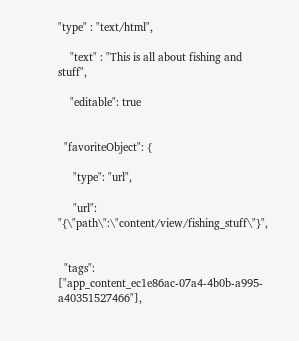"type" : "text/html",

    "text" : "This is all about fishing and stuff",

    "editable": true


  "favoriteObject": {

     "type": "url",

     "url": "{\"path\":\"content/view/fishing_stuff\"}",


  "tags": ["app_content_ec1e86ac-07a4-4b0b-a995-a40351527466"],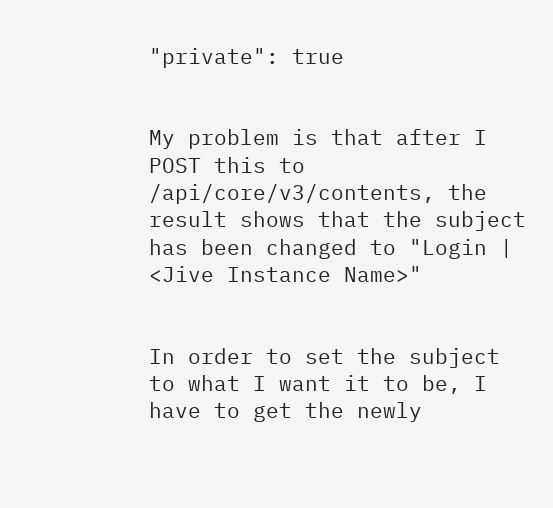"private": true


My problem is that after I POST this to /api/core/v3/contents, the result shows that the subject has been changed to "Login | <Jive Instance Name>"


In order to set the subject to what I want it to be, I have to get the newly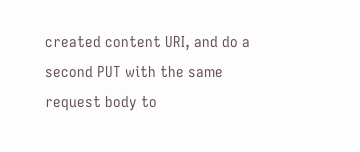created content URI, and do a second PUT with the same request body to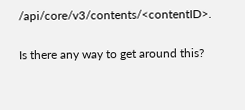/api/core/v3/contents/<contentID>.


Is there any way to get around this?